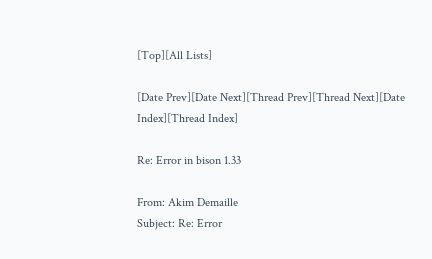[Top][All Lists]

[Date Prev][Date Next][Thread Prev][Thread Next][Date Index][Thread Index]

Re: Error in bison 1.33

From: Akim Demaille
Subject: Re: Error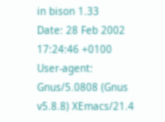in bison 1.33
Date: 28 Feb 2002 17:24:46 +0100
User-agent: Gnus/5.0808 (Gnus v5.8.8) XEmacs/21.4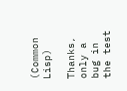(Common Lisp)

Thanks, only a bug in the test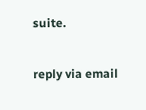suite.

reply via email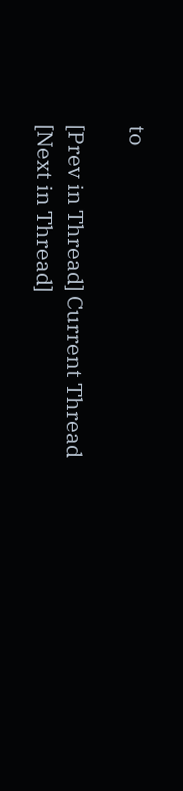to

[Prev in Thread] Current Thread [Next in Thread]